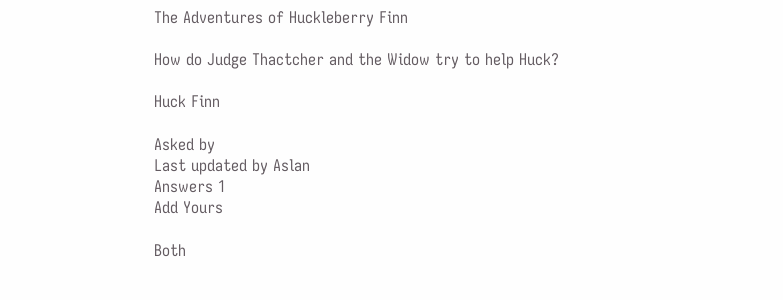The Adventures of Huckleberry Finn

How do Judge Thactcher and the Widow try to help Huck?

Huck Finn

Asked by
Last updated by Aslan
Answers 1
Add Yours

Both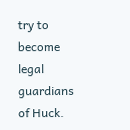try to become legal guardians of Huck.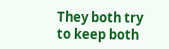They both try to keep both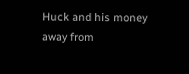Huck and his money away from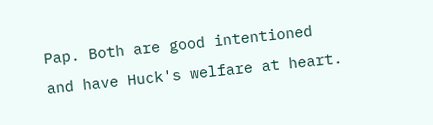Pap. Both are good intentioned and have Huck's welfare at heart.